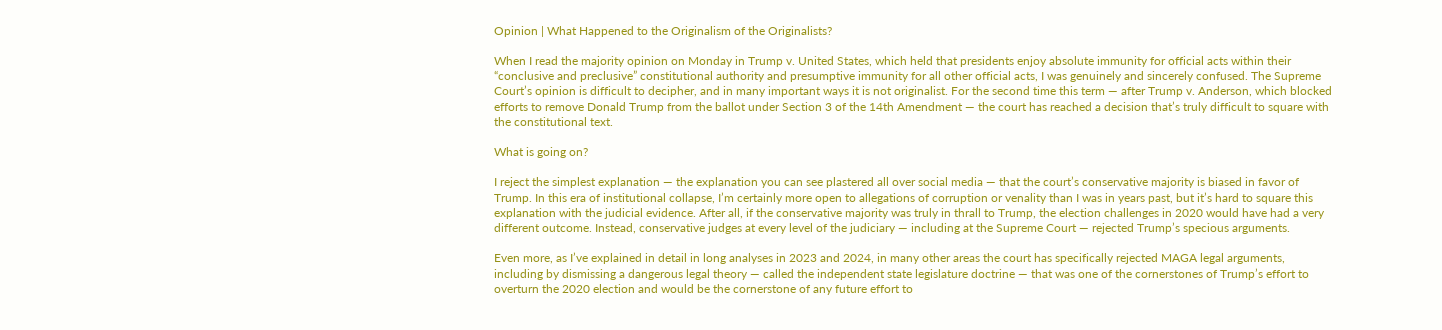Opinion | What Happened to the Originalism of the Originalists?

When I read the majority opinion on Monday in Trump v. United States, which held that presidents enjoy absolute immunity for official acts within their “conclusive and preclusive” constitutional authority and presumptive immunity for all other official acts, I was genuinely and sincerely confused. The Supreme Court’s opinion is difficult to decipher, and in many important ways it is not originalist. For the second time this term — after Trump v. Anderson, which blocked efforts to remove Donald Trump from the ballot under Section 3 of the 14th Amendment — the court has reached a decision that’s truly difficult to square with the constitutional text.

What is going on?

I reject the simplest explanation — the explanation you can see plastered all over social media — that the court’s conservative majority is biased in favor of Trump. In this era of institutional collapse, I’m certainly more open to allegations of corruption or venality than I was in years past, but it’s hard to square this explanation with the judicial evidence. After all, if the conservative majority was truly in thrall to Trump, the election challenges in 2020 would have had a very different outcome. Instead, conservative judges at every level of the judiciary — including at the Supreme Court — rejected Trump’s specious arguments.

Even more, as I’ve explained in detail in long analyses in 2023 and 2024, in many other areas the court has specifically rejected MAGA legal arguments, including by dismissing a dangerous legal theory — called the independent state legislature doctrine — that was one of the cornerstones of Trump’s effort to overturn the 2020 election and would be the cornerstone of any future effort to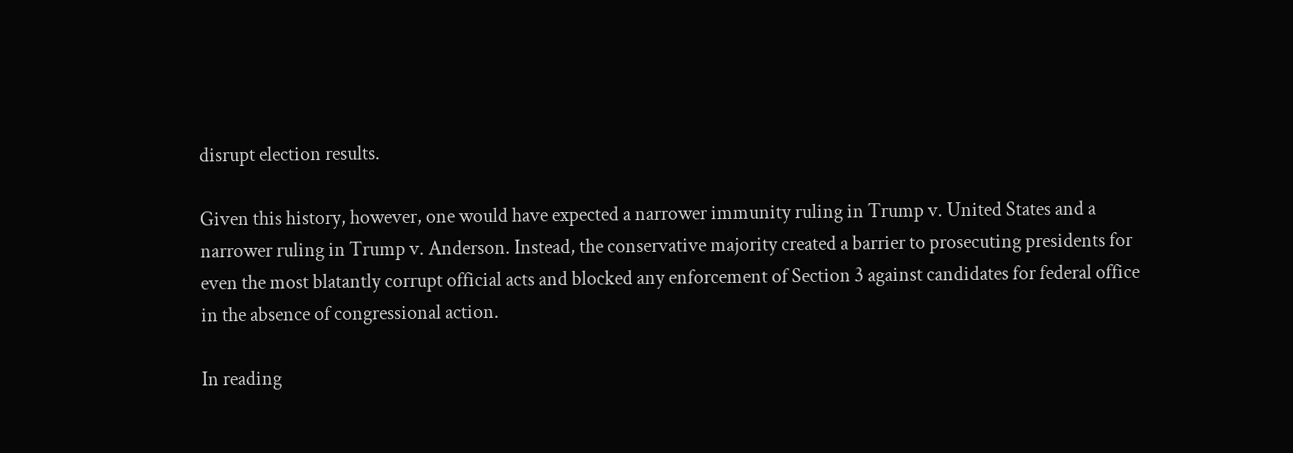disrupt election results.

Given this history, however, one would have expected a narrower immunity ruling in Trump v. United States and a narrower ruling in Trump v. Anderson. Instead, the conservative majority created a barrier to prosecuting presidents for even the most blatantly corrupt official acts and blocked any enforcement of Section 3 against candidates for federal office in the absence of congressional action.

In reading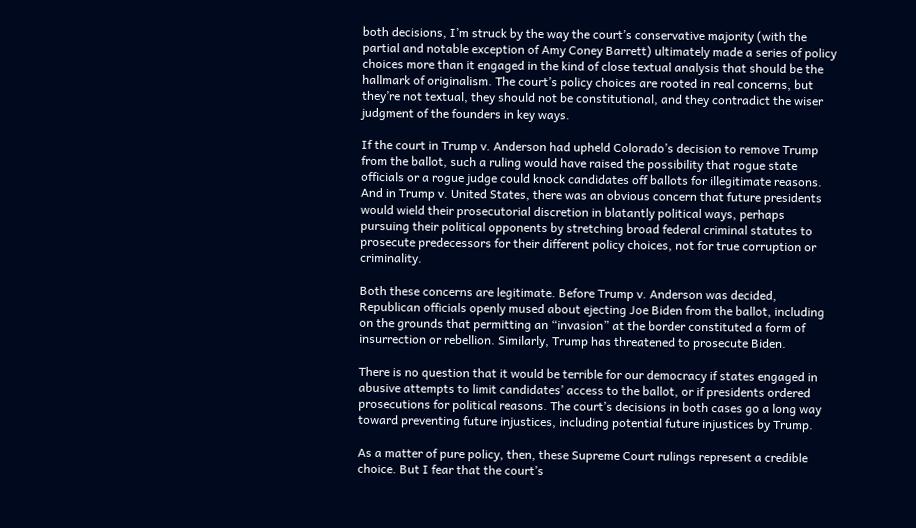both decisions, I’m struck by the way the court’s conservative majority (with the partial and notable exception of Amy Coney Barrett) ultimately made a series of policy choices more than it engaged in the kind of close textual analysis that should be the hallmark of originalism. The court’s policy choices are rooted in real concerns, but they’re not textual, they should not be constitutional, and they contradict the wiser judgment of the founders in key ways.

If the court in Trump v. Anderson had upheld Colorado’s decision to remove Trump from the ballot, such a ruling would have raised the possibility that rogue state officials or a rogue judge could knock candidates off ballots for illegitimate reasons. And in Trump v. United States, there was an obvious concern that future presidents would wield their prosecutorial discretion in blatantly political ways, perhaps pursuing their political opponents by stretching broad federal criminal statutes to prosecute predecessors for their different policy choices, not for true corruption or criminality.

Both these concerns are legitimate. Before Trump v. Anderson was decided, Republican officials openly mused about ejecting Joe Biden from the ballot, including on the grounds that permitting an “invasion” at the border constituted a form of insurrection or rebellion. Similarly, Trump has threatened to prosecute Biden.

There is no question that it would be terrible for our democracy if states engaged in abusive attempts to limit candidates’ access to the ballot, or if presidents ordered prosecutions for political reasons. The court’s decisions in both cases go a long way toward preventing future injustices, including potential future injustices by Trump.

As a matter of pure policy, then, these Supreme Court rulings represent a credible choice. But I fear that the court’s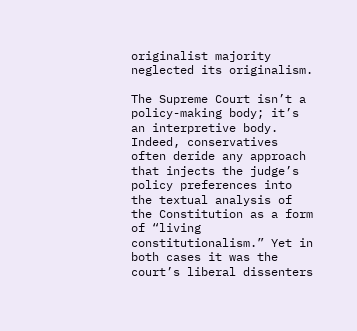originalist majority neglected its originalism.

The Supreme Court isn’t a policy-making body; it’s an interpretive body. Indeed, conservatives often deride any approach that injects the judge’s policy preferences into the textual analysis of the Constitution as a form of “living constitutionalism.” Yet in both cases it was the court’s liberal dissenters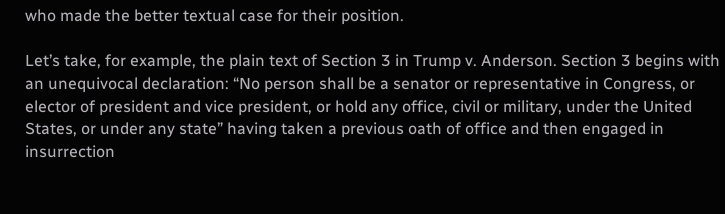who made the better textual case for their position.

Let’s take, for example, the plain text of Section 3 in Trump v. Anderson. Section 3 begins with an unequivocal declaration: “No person shall be a senator or representative in Congress, or elector of president and vice president, or hold any office, civil or military, under the United States, or under any state” having taken a previous oath of office and then engaged in insurrection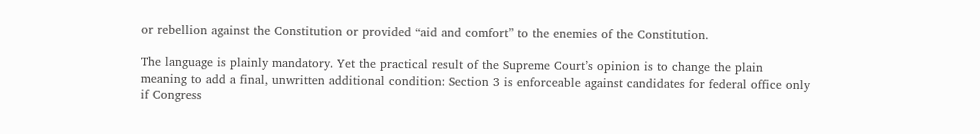or rebellion against the Constitution or provided “aid and comfort” to the enemies of the Constitution.

The language is plainly mandatory. Yet the practical result of the Supreme Court’s opinion is to change the plain meaning to add a final, unwritten additional condition: Section 3 is enforceable against candidates for federal office only if Congress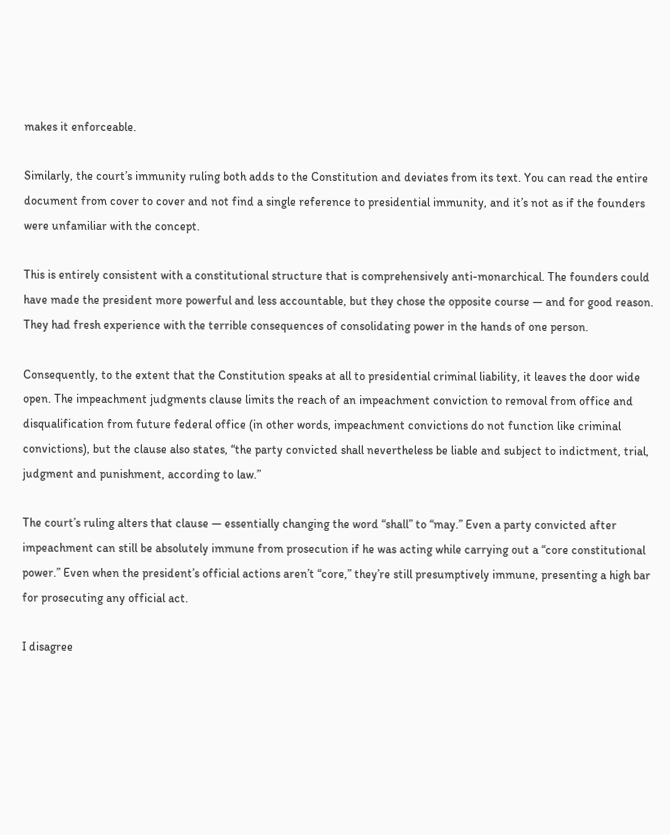makes it enforceable.

Similarly, the court’s immunity ruling both adds to the Constitution and deviates from its text. You can read the entire document from cover to cover and not find a single reference to presidential immunity, and it’s not as if the founders were unfamiliar with the concept.

This is entirely consistent with a constitutional structure that is comprehensively anti-monarchical. The founders could have made the president more powerful and less accountable, but they chose the opposite course — and for good reason. They had fresh experience with the terrible consequences of consolidating power in the hands of one person.

Consequently, to the extent that the Constitution speaks at all to presidential criminal liability, it leaves the door wide open. The impeachment judgments clause limits the reach of an impeachment conviction to removal from office and disqualification from future federal office (in other words, impeachment convictions do not function like criminal convictions), but the clause also states, “the party convicted shall nevertheless be liable and subject to indictment, trial, judgment and punishment, according to law.”

The court’s ruling alters that clause — essentially changing the word “shall” to “may.” Even a party convicted after impeachment can still be absolutely immune from prosecution if he was acting while carrying out a “core constitutional power.” Even when the president’s official actions aren’t “core,” they’re still presumptively immune, presenting a high bar for prosecuting any official act.

I disagree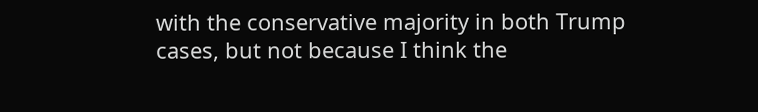with the conservative majority in both Trump cases, but not because I think the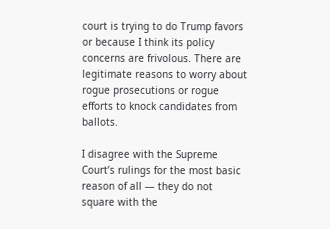court is trying to do Trump favors or because I think its policy concerns are frivolous. There are legitimate reasons to worry about rogue prosecutions or rogue efforts to knock candidates from ballots.

I disagree with the Supreme Court’s rulings for the most basic reason of all — they do not square with the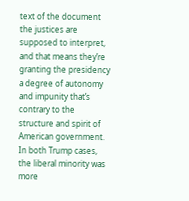text of the document the justices are supposed to interpret, and that means they’re granting the presidency a degree of autonomy and impunity that’s contrary to the structure and spirit of American government. In both Trump cases, the liberal minority was more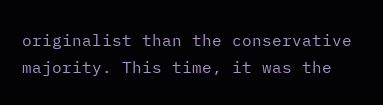originalist than the conservative majority. This time, it was the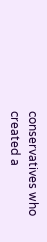conservatives who created a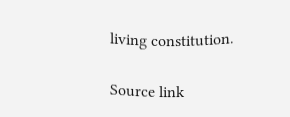living constitution.

Source link